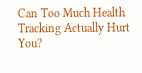Can Too Much Health Tracking Actually Hurt You?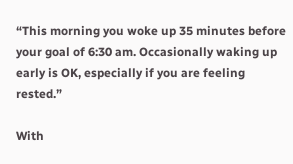“This morning you woke up 35 minutes before your goal of 6:30 am. Occasionally waking up early is OK, especially if you are feeling rested.”

With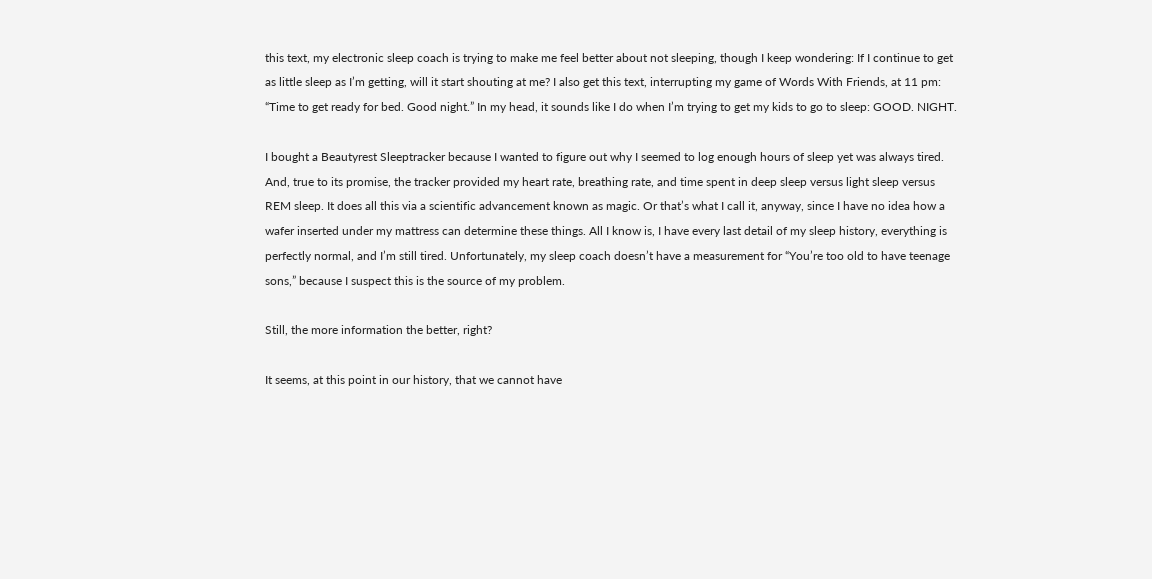this text, my electronic sleep coach is trying to make me feel better about not sleeping, though I keep wondering: If I continue to get as little sleep as I’m getting, will it start shouting at me? I also get this text, interrupting my game of Words With Friends, at 11 pm: “Time to get ready for bed. Good night.” In my head, it sounds like I do when I’m trying to get my kids to go to sleep: GOOD. NIGHT.

I bought a Beautyrest Sleeptracker because I wanted to figure out why I seemed to log enough hours of sleep yet was always tired. And, true to its promise, the tracker provided my heart rate, breathing rate, and time spent in deep sleep versus light sleep versus REM sleep. It does all this via a scientific advancement known as magic. Or that’s what I call it, anyway, since I have no idea how a wafer inserted under my mattress can determine these things. All I know is, I have every last detail of my sleep history, everything is perfectly normal, and I’m still tired. Unfortunately, my sleep coach doesn’t have a measurement for “You’re too old to have teenage sons,” because I suspect this is the source of my problem.

Still, the more information the better, right?

It seems, at this point in our history, that we cannot have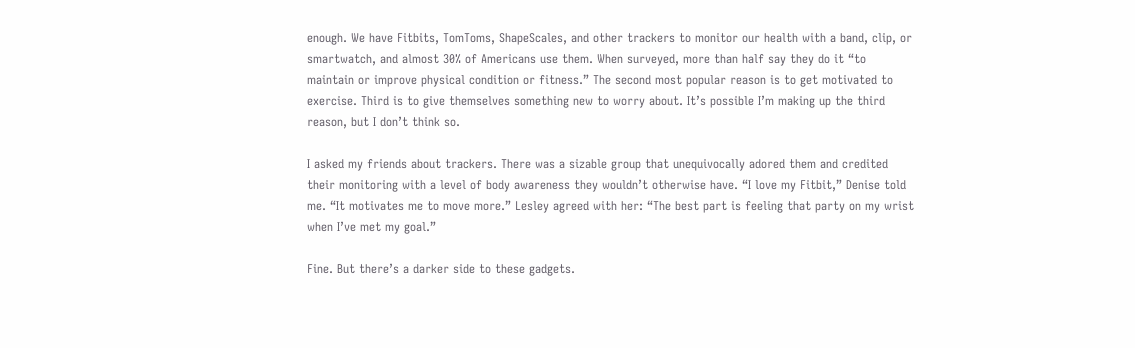enough. We have Fitbits, TomToms, ShapeScales, and other trackers to monitor our health with a band, clip, or smartwatch, and almost 30% of Americans use them. When surveyed, more than half say they do it “to maintain or improve physical condition or fitness.” The second most popular reason is to get motivated to exercise. Third is to give themselves something new to worry about. It’s possible I’m making up the third reason, but I don’t think so.

I asked my friends about trackers. There was a sizable group that unequivocally adored them and credited their monitoring with a level of body awareness they wouldn’t otherwise have. “I love my Fitbit,” Denise told me. “It motivates me to move more.” Lesley agreed with her: “The best part is feeling that party on my wrist when I’ve met my goal.”

Fine. But there’s a darker side to these gadgets.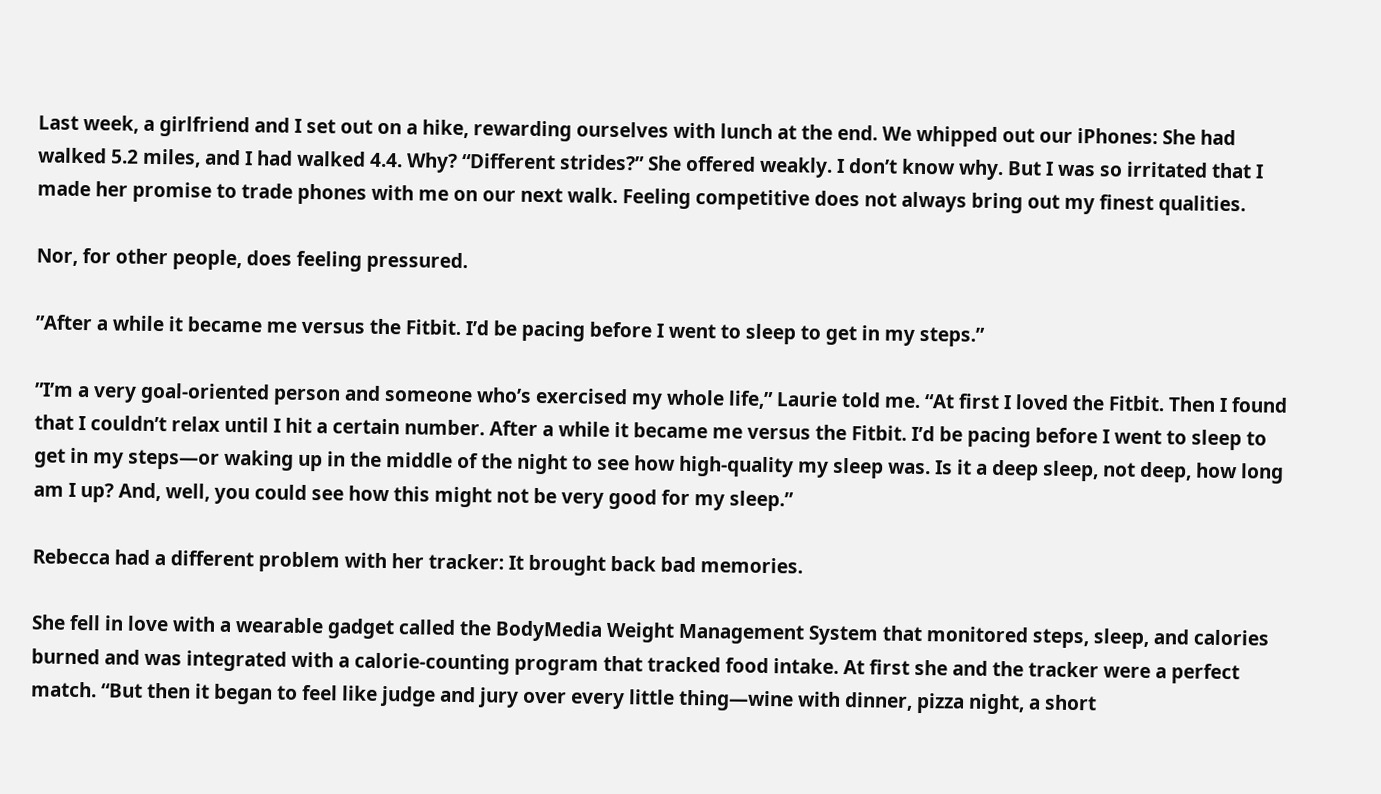Last week, a girlfriend and I set out on a hike, rewarding ourselves with lunch at the end. We whipped out our iPhones: She had walked 5.2 miles, and I had walked 4.4. Why? “Different strides?” She offered weakly. I don’t know why. But I was so irritated that I made her promise to trade phones with me on our next walk. Feeling competitive does not always bring out my finest qualities.

Nor, for other people, does feeling pressured.

”After a while it became me versus the Fitbit. I’d be pacing before I went to sleep to get in my steps.”

”I’m a very goal-oriented person and someone who’s exercised my whole life,” Laurie told me. “At first I loved the Fitbit. Then I found that I couldn’t relax until I hit a certain number. After a while it became me versus the Fitbit. I’d be pacing before I went to sleep to get in my steps—or waking up in the middle of the night to see how high-quality my sleep was. Is it a deep sleep, not deep, how long am I up? And, well, you could see how this might not be very good for my sleep.”

Rebecca had a different problem with her tracker: It brought back bad memories.

She fell in love with a wearable gadget called the BodyMedia Weight Management System that monitored steps, sleep, and calories burned and was integrated with a calorie-counting program that tracked food intake. At first she and the tracker were a perfect match. “But then it began to feel like judge and jury over every little thing—wine with dinner, pizza night, a short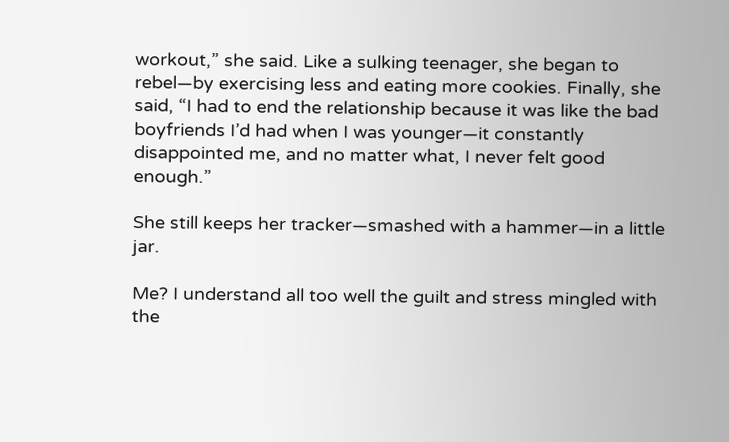workout,” she said. Like a sulking teenager, she began to rebel—by exercising less and eating more cookies. Finally, she said, “I had to end the relationship because it was like the bad boyfriends I’d had when I was younger—it constantly disappointed me, and no matter what, I never felt good enough.”

She still keeps her tracker—smashed with a hammer—in a little jar.

Me? I understand all too well the guilt and stress mingled with the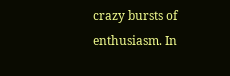crazy bursts of enthusiasm. In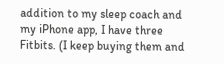addition to my sleep coach and my iPhone app, I have three Fitbits. (I keep buying them and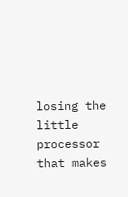losing the little processor that makes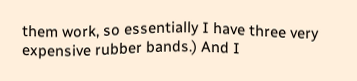them work, so essentially I have three very expensive rubber bands.) And I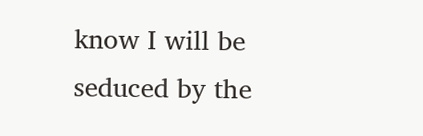know I will be seduced by the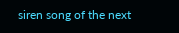siren song of the next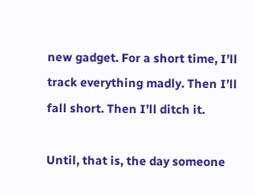new gadget. For a short time, I’ll track everything madly. Then I’ll fall short. Then I’ll ditch it.

Until, that is, the day someone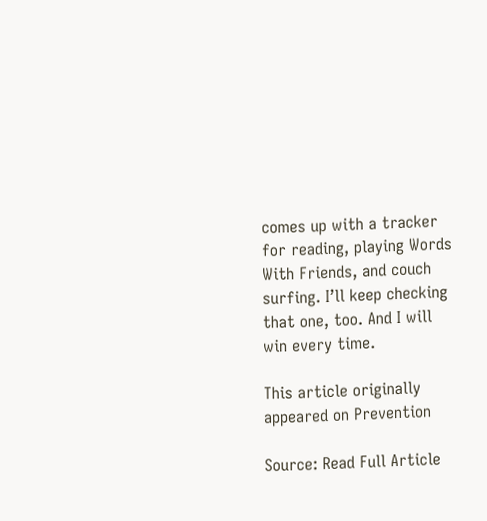comes up with a tracker for reading, playing Words With Friends, and couch surfing. I’ll keep checking that one, too. And I will win every time.

This article originally appeared on Prevention

Source: Read Full Article